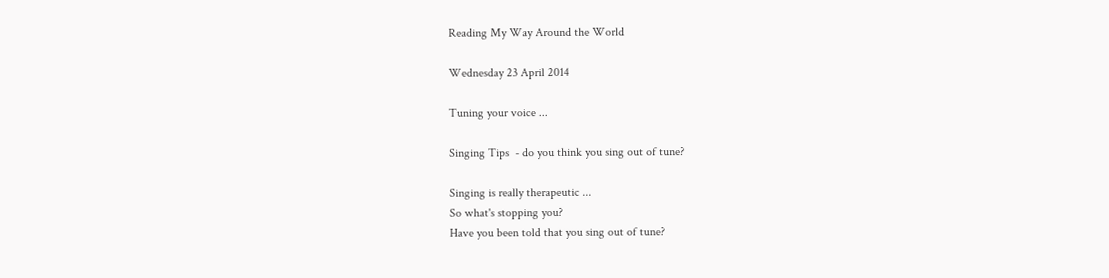Reading My Way Around the World

Wednesday 23 April 2014

Tuning your voice ...

Singing Tips  - do you think you sing out of tune?

Singing is really therapeutic ...
So what's stopping you?
Have you been told that you sing out of tune?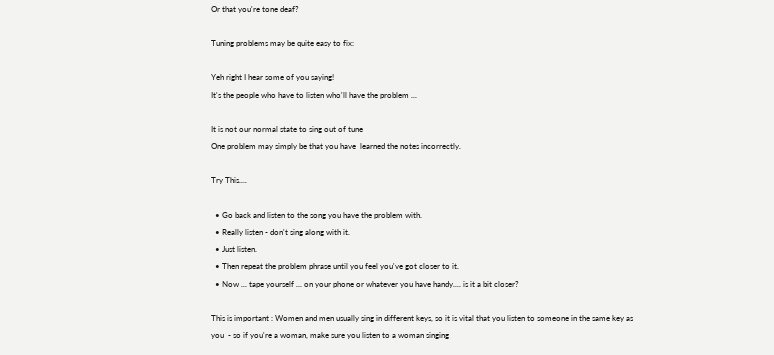Or that you're tone deaf?

Tuning problems may be quite easy to fix:

Yeh right I hear some of you saying!
It's the people who have to listen who'll have the problem ...

It is not our normal state to sing out of tune
One problem may simply be that you have  learned the notes incorrectly.

Try This....

  • Go back and listen to the song you have the problem with.
  • Really listen - don't sing along with it.
  • Just listen.
  • Then repeat the problem phrase until you feel you've got closer to it.
  • Now ... tape yourself ... on your phone or whatever you have handy.... is it a bit closer?

This is important : Women and men usually sing in different keys, so it is vital that you listen to someone in the same key as you  - so if you're a woman, make sure you listen to a woman singing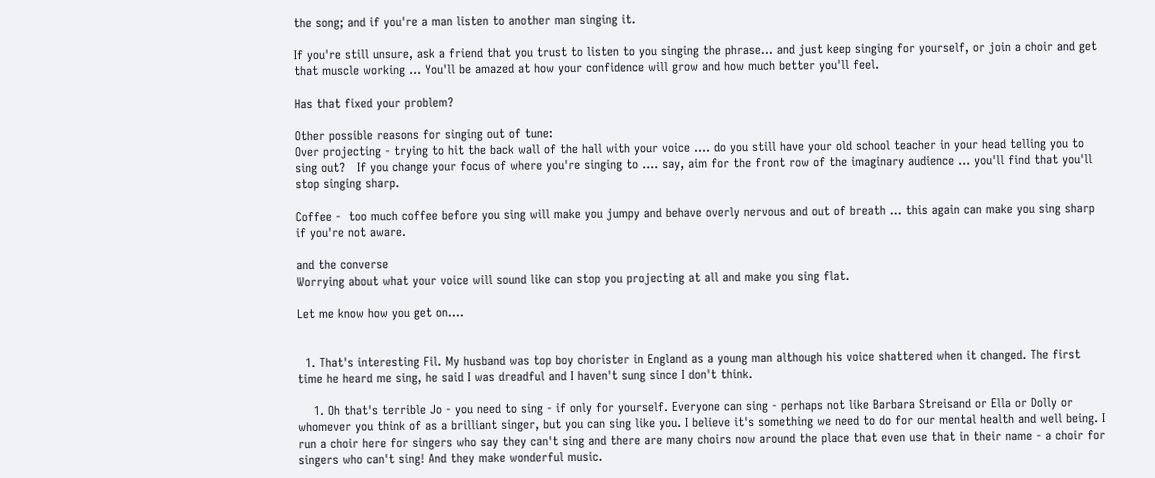the song; and if you're a man listen to another man singing it.

If you're still unsure, ask a friend that you trust to listen to you singing the phrase... and just keep singing for yourself, or join a choir and get that muscle working ... You'll be amazed at how your confidence will grow and how much better you'll feel.

Has that fixed your problem?

Other possible reasons for singing out of tune:
Over projecting - trying to hit the back wall of the hall with your voice .... do you still have your old school teacher in your head telling you to sing out?   If you change your focus of where you're singing to .... say, aim for the front row of the imaginary audience ... you'll find that you'll stop singing sharp.

Coffee -  too much coffee before you sing will make you jumpy and behave overly nervous and out of breath ... this again can make you sing sharp if you're not aware.

and the converse
Worrying about what your voice will sound like can stop you projecting at all and make you sing flat.

Let me know how you get on....


  1. That's interesting Fil. My husband was top boy chorister in England as a young man although his voice shattered when it changed. The first time he heard me sing, he said I was dreadful and I haven't sung since I don't think.

    1. Oh that's terrible Jo - you need to sing - if only for yourself. Everyone can sing - perhaps not like Barbara Streisand or Ella or Dolly or whomever you think of as a brilliant singer, but you can sing like you. I believe it's something we need to do for our mental health and well being. I run a choir here for singers who say they can't sing and there are many choirs now around the place that even use that in their name - a choir for singers who can't sing! And they make wonderful music.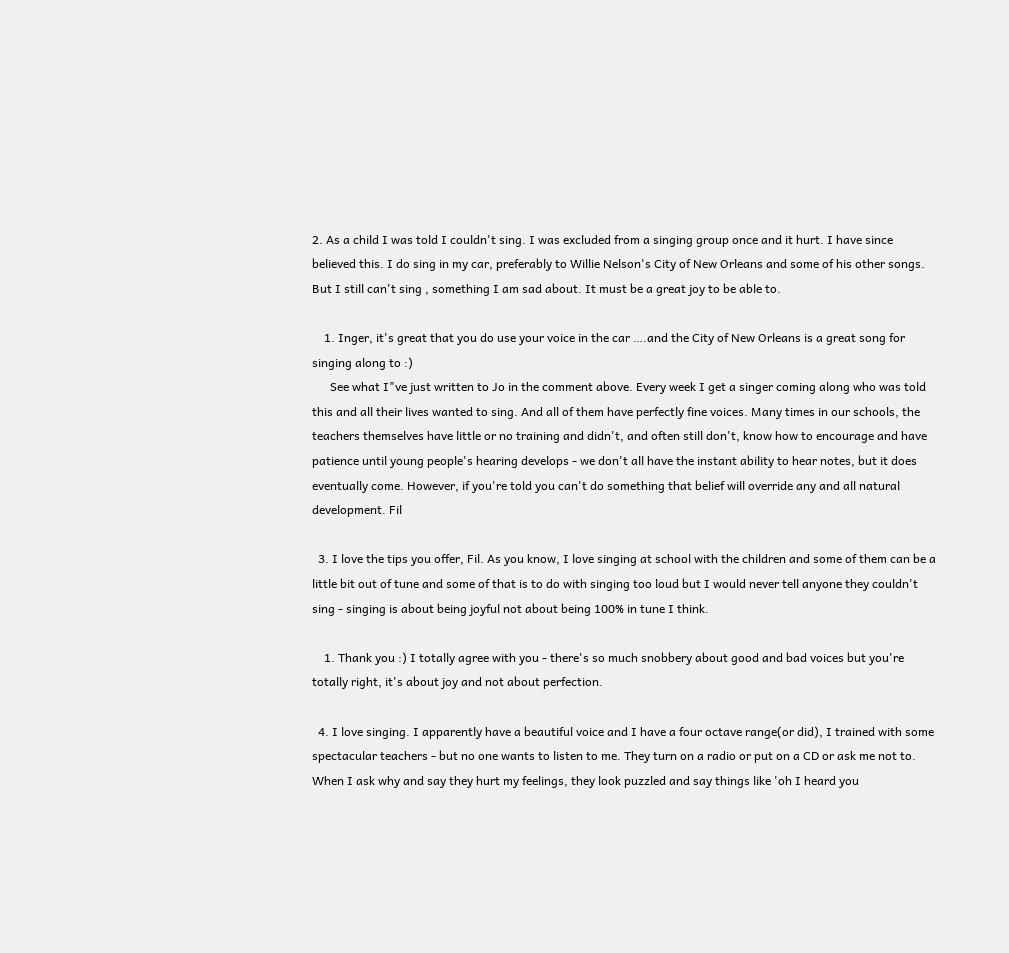2. As a child I was told I couldn't sing. I was excluded from a singing group once and it hurt. I have since believed this. I do sing in my car, preferably to Willie Nelson's City of New Orleans and some of his other songs. But I still can't sing , something I am sad about. It must be a great joy to be able to.

    1. Inger, it's great that you do use your voice in the car ….and the City of New Orleans is a great song for singing along to :)
      See what I"ve just written to Jo in the comment above. Every week I get a singer coming along who was told this and all their lives wanted to sing. And all of them have perfectly fine voices. Many times in our schools, the teachers themselves have little or no training and didn't, and often still don't, know how to encourage and have patience until young people's hearing develops - we don't all have the instant ability to hear notes, but it does eventually come. However, if you're told you can't do something that belief will override any and all natural development. Fil

  3. I love the tips you offer, Fil. As you know, I love singing at school with the children and some of them can be a little bit out of tune and some of that is to do with singing too loud but I would never tell anyone they couldn't sing - singing is about being joyful not about being 100% in tune I think.

    1. Thank you :) I totally agree with you - there's so much snobbery about good and bad voices but you're totally right, it's about joy and not about perfection.

  4. I love singing. I apparently have a beautiful voice and I have a four octave range(or did), I trained with some spectacular teachers - but no one wants to listen to me. They turn on a radio or put on a CD or ask me not to. When I ask why and say they hurt my feelings, they look puzzled and say things like 'oh I heard you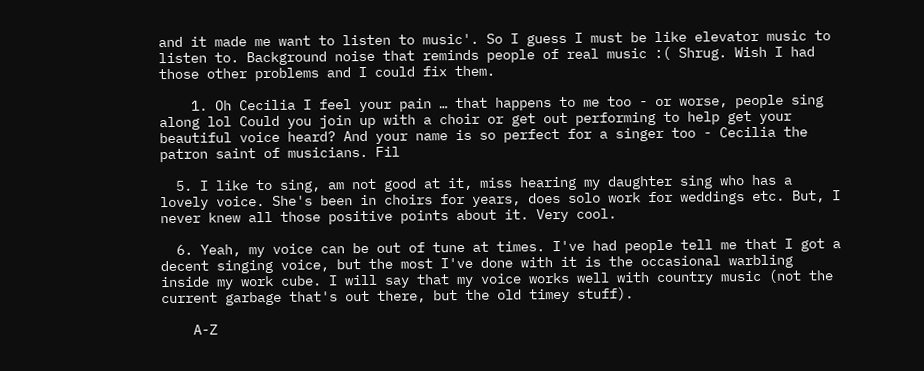and it made me want to listen to music'. So I guess I must be like elevator music to listen to. Background noise that reminds people of real music :( Shrug. Wish I had those other problems and I could fix them.

    1. Oh Cecilia I feel your pain … that happens to me too - or worse, people sing along lol Could you join up with a choir or get out performing to help get your beautiful voice heard? And your name is so perfect for a singer too - Cecilia the patron saint of musicians. Fil

  5. I like to sing, am not good at it, miss hearing my daughter sing who has a lovely voice. She's been in choirs for years, does solo work for weddings etc. But, I never knew all those positive points about it. Very cool.

  6. Yeah, my voice can be out of tune at times. I've had people tell me that I got a decent singing voice, but the most I've done with it is the occasional warbling inside my work cube. I will say that my voice works well with country music (not the current garbage that's out there, but the old timey stuff).

    A-Z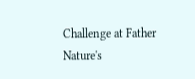Challenge at Father Nature's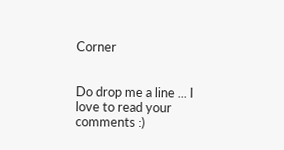Corner


Do drop me a line ... I love to read your comments :)